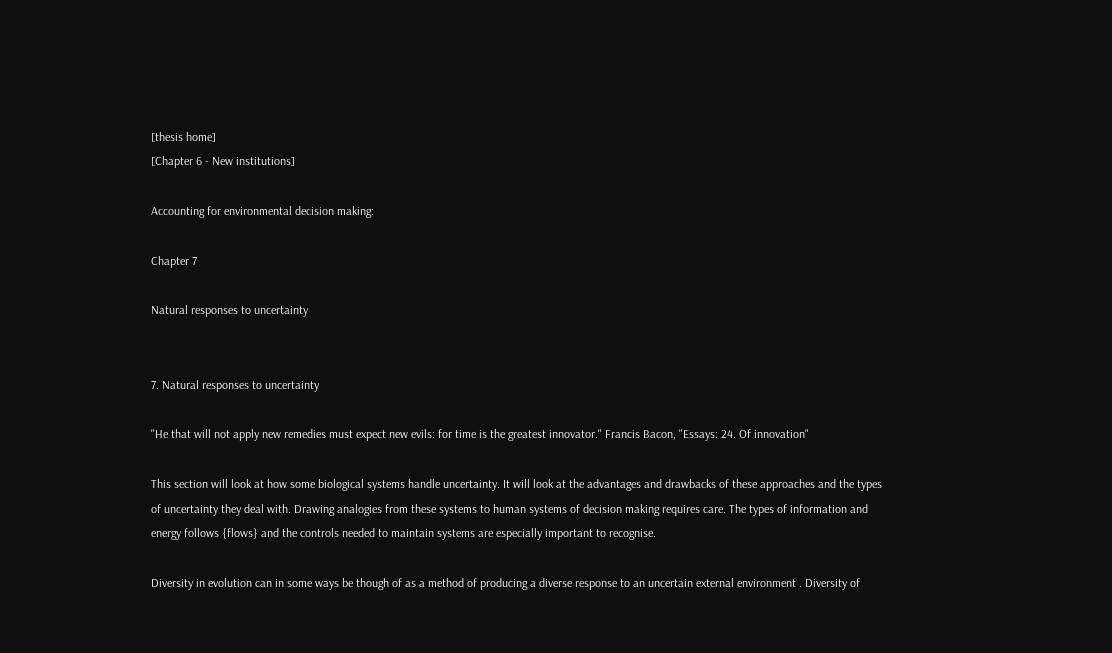[thesis home]
[Chapter 6 - New institutions]

Accounting for environmental decision making:

Chapter 7

Natural responses to uncertainty


7. Natural responses to uncertainty

"He that will not apply new remedies must expect new evils: for time is the greatest innovator." Francis Bacon, "Essays: 24. Of innovation"

This section will look at how some biological systems handle uncertainty. It will look at the advantages and drawbacks of these approaches and the types of uncertainty they deal with. Drawing analogies from these systems to human systems of decision making requires care. The types of information and energy follows {flows} and the controls needed to maintain systems are especially important to recognise.

Diversity in evolution can in some ways be though of as a method of producing a diverse response to an uncertain external environment . Diversity of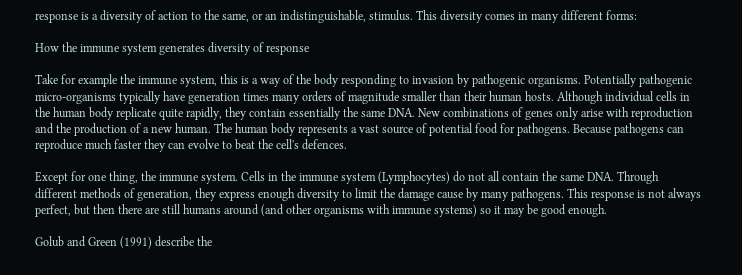response is a diversity of action to the same, or an indistinguishable, stimulus. This diversity comes in many different forms:

How the immune system generates diversity of response

Take for example the immune system, this is a way of the body responding to invasion by pathogenic organisms. Potentially pathogenic micro-organisms typically have generation times many orders of magnitude smaller than their human hosts. Although individual cells in the human body replicate quite rapidly, they contain essentially the same DNA. New combinations of genes only arise with reproduction and the production of a new human. The human body represents a vast source of potential food for pathogens. Because pathogens can reproduce much faster they can evolve to beat the cell's defences.

Except for one thing, the immune system. Cells in the immune system (Lymphocytes) do not all contain the same DNA. Through different methods of generation, they express enough diversity to limit the damage cause by many pathogens. This response is not always perfect, but then there are still humans around (and other organisms with immune systems) so it may be good enough.

Golub and Green (1991) describe the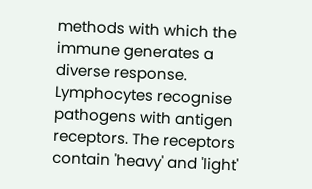methods with which the immune generates a diverse response. Lymphocytes recognise pathogens with antigen receptors. The receptors contain 'heavy' and 'light'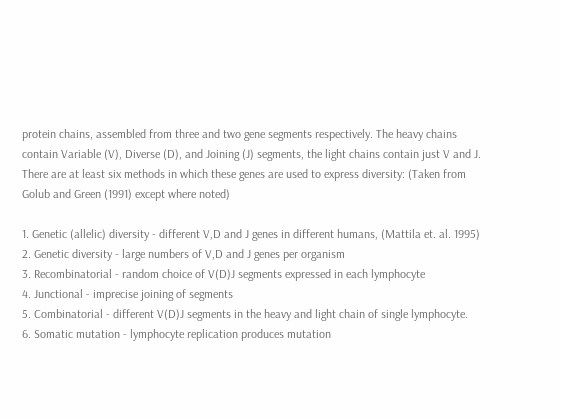protein chains, assembled from three and two gene segments respectively. The heavy chains contain Variable (V), Diverse (D), and Joining (J) segments, the light chains contain just V and J. There are at least six methods in which these genes are used to express diversity: (Taken from Golub and Green (1991) except where noted)

1. Genetic (allelic) diversity - different V,D and J genes in different humans, (Mattila et. al. 1995)
2. Genetic diversity - large numbers of V,D and J genes per organism
3. Recombinatorial - random choice of V(D)J segments expressed in each lymphocyte
4. Junctional - imprecise joining of segments
5. Combinatorial - different V(D)J segments in the heavy and light chain of single lymphocyte.
6. Somatic mutation - lymphocyte replication produces mutation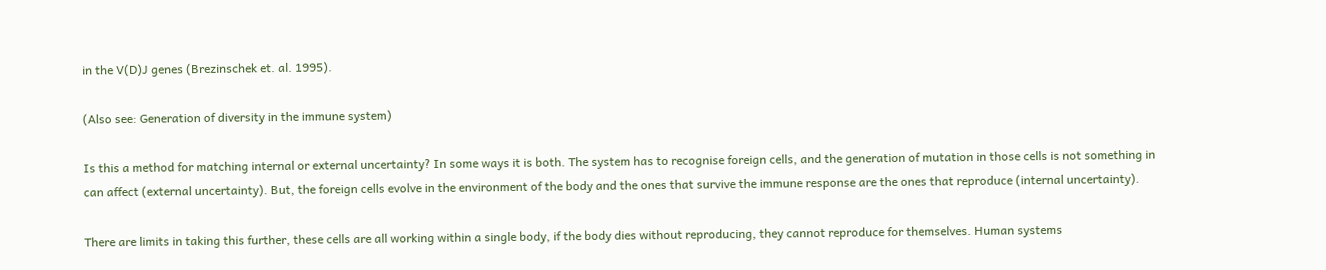in the V(D)J genes (Brezinschek et. al. 1995).

(Also see: Generation of diversity in the immune system)

Is this a method for matching internal or external uncertainty? In some ways it is both. The system has to recognise foreign cells, and the generation of mutation in those cells is not something in can affect (external uncertainty). But, the foreign cells evolve in the environment of the body and the ones that survive the immune response are the ones that reproduce (internal uncertainty).

There are limits in taking this further, these cells are all working within a single body, if the body dies without reproducing, they cannot reproduce for themselves. Human systems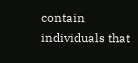contain individuals that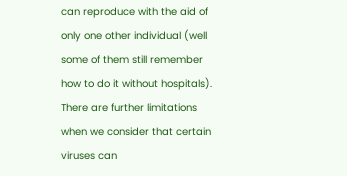can reproduce with the aid of only one other individual (well some of them still remember how to do it without hospitals). There are further limitations when we consider that certain viruses can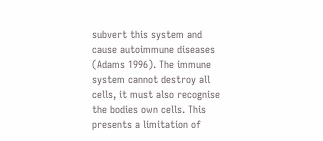subvert this system and cause autoimmune diseases (Adams 1996). The immune system cannot destroy all cells, it must also recognise the bodies own cells. This presents a limitation of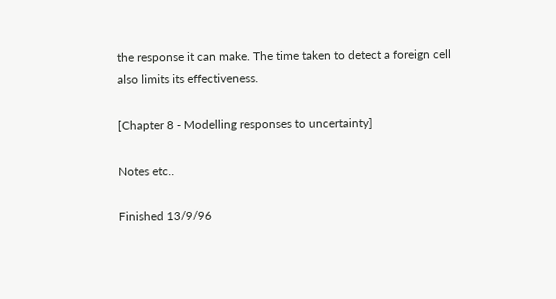the response it can make. The time taken to detect a foreign cell also limits its effectiveness.

[Chapter 8 - Modelling responses to uncertainty]

Notes etc..

Finished 13/9/96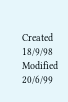Created 18/9/98
Modified 20/6/99